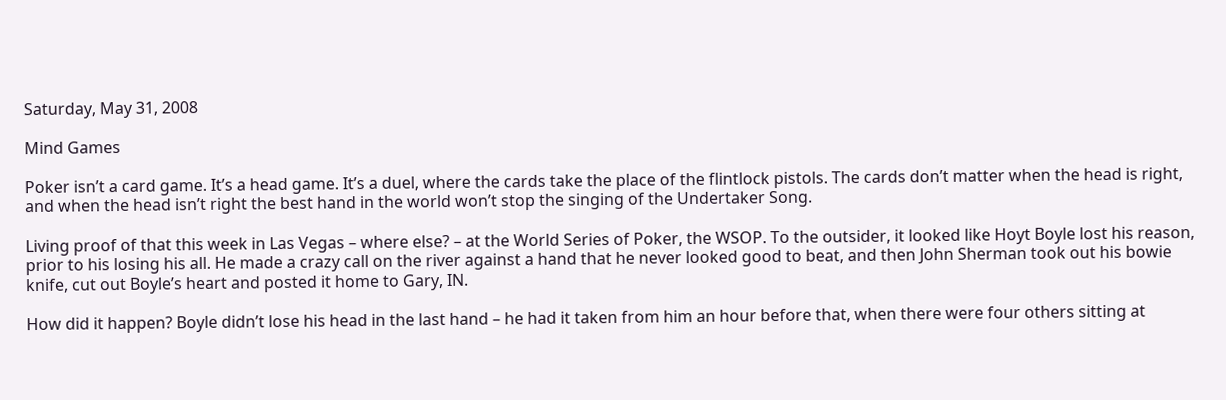Saturday, May 31, 2008

Mind Games

Poker isn’t a card game. It’s a head game. It’s a duel, where the cards take the place of the flintlock pistols. The cards don’t matter when the head is right, and when the head isn’t right the best hand in the world won’t stop the singing of the Undertaker Song.

Living proof of that this week in Las Vegas – where else? – at the World Series of Poker, the WSOP. To the outsider, it looked like Hoyt Boyle lost his reason, prior to his losing his all. He made a crazy call on the river against a hand that he never looked good to beat, and then John Sherman took out his bowie knife, cut out Boyle’s heart and posted it home to Gary, IN.

How did it happen? Boyle didn’t lose his head in the last hand – he had it taken from him an hour before that, when there were four others sitting at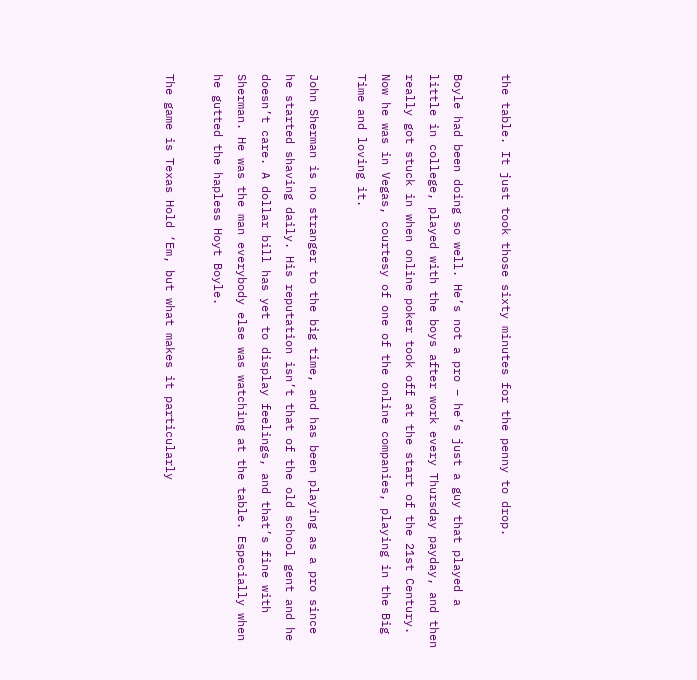the table. It just took those sixty minutes for the penny to drop.

Boyle had been doing so well. He’s not a pro – he’s just a guy that played a little in college, played with the boys after work every Thursday payday, and then really got stuck in when online poker took off at the start of the 21st Century. Now he was in Vegas, courtesy of one of the online companies, playing in the Big Time and loving it.

John Sherman is no stranger to the big time, and has been playing as a pro since he started shaving daily. His reputation isn’t that of the old school gent and he doesn’t care. A dollar bill has yet to display feelings, and that’s fine with Sherman. He was the man everybody else was watching at the table. Especially when he gutted the hapless Hoyt Boyle.

The game is Texas Hold ‘Em, but what makes it particularly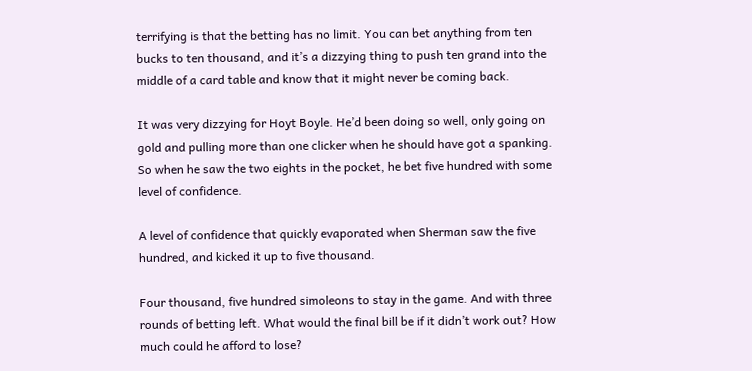terrifying is that the betting has no limit. You can bet anything from ten bucks to ten thousand, and it’s a dizzying thing to push ten grand into the middle of a card table and know that it might never be coming back.

It was very dizzying for Hoyt Boyle. He’d been doing so well, only going on gold and pulling more than one clicker when he should have got a spanking. So when he saw the two eights in the pocket, he bet five hundred with some level of confidence.

A level of confidence that quickly evaporated when Sherman saw the five hundred, and kicked it up to five thousand.

Four thousand, five hundred simoleons to stay in the game. And with three rounds of betting left. What would the final bill be if it didn’t work out? How much could he afford to lose?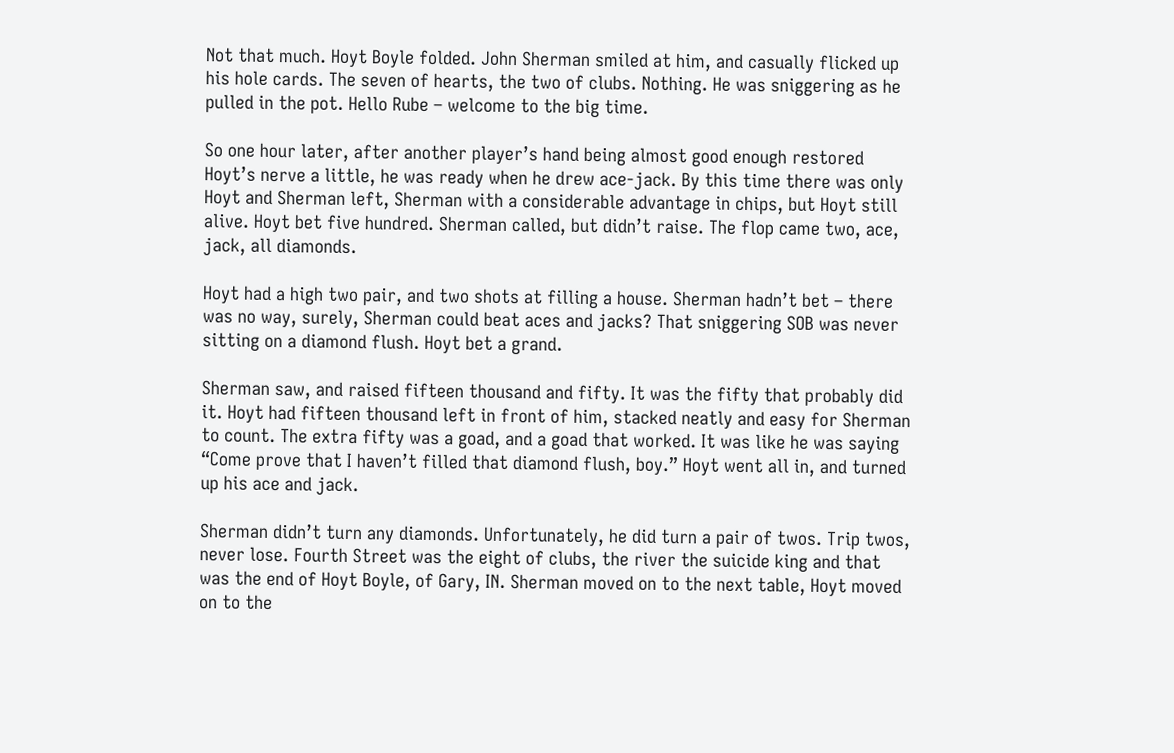Not that much. Hoyt Boyle folded. John Sherman smiled at him, and casually flicked up his hole cards. The seven of hearts, the two of clubs. Nothing. He was sniggering as he pulled in the pot. Hello Rube – welcome to the big time.

So one hour later, after another player’s hand being almost good enough restored Hoyt’s nerve a little, he was ready when he drew ace-jack. By this time there was only Hoyt and Sherman left, Sherman with a considerable advantage in chips, but Hoyt still alive. Hoyt bet five hundred. Sherman called, but didn’t raise. The flop came two, ace, jack, all diamonds.

Hoyt had a high two pair, and two shots at filling a house. Sherman hadn’t bet – there was no way, surely, Sherman could beat aces and jacks? That sniggering SOB was never sitting on a diamond flush. Hoyt bet a grand.

Sherman saw, and raised fifteen thousand and fifty. It was the fifty that probably did it. Hoyt had fifteen thousand left in front of him, stacked neatly and easy for Sherman to count. The extra fifty was a goad, and a goad that worked. It was like he was saying “Come prove that I haven’t filled that diamond flush, boy.” Hoyt went all in, and turned up his ace and jack.

Sherman didn’t turn any diamonds. Unfortunately, he did turn a pair of twos. Trip twos, never lose. Fourth Street was the eight of clubs, the river the suicide king and that was the end of Hoyt Boyle, of Gary, IN. Sherman moved on to the next table, Hoyt moved on to the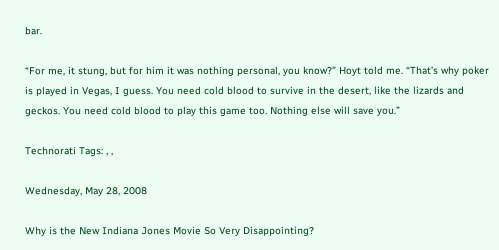bar.

“For me, it stung, but for him it was nothing personal, you know?” Hoyt told me. “That’s why poker is played in Vegas, I guess. You need cold blood to survive in the desert, like the lizards and geckos. You need cold blood to play this game too. Nothing else will save you.”

Technorati Tags: , ,

Wednesday, May 28, 2008

Why is the New Indiana Jones Movie So Very Disappointing?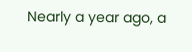Nearly a year ago, a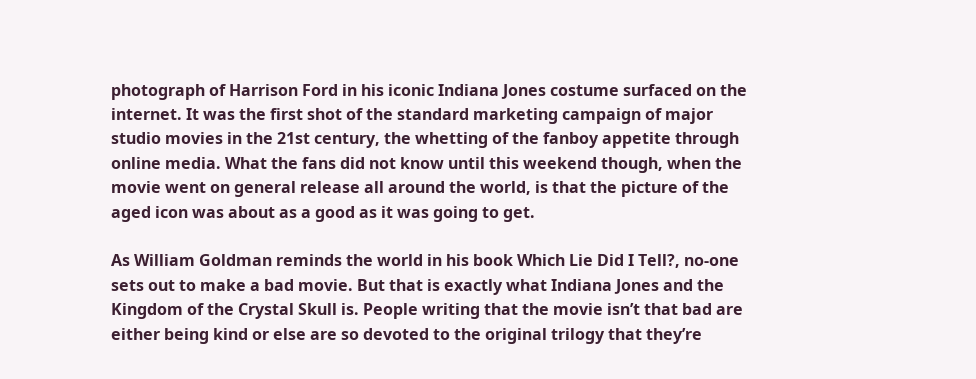photograph of Harrison Ford in his iconic Indiana Jones costume surfaced on the internet. It was the first shot of the standard marketing campaign of major studio movies in the 21st century, the whetting of the fanboy appetite through online media. What the fans did not know until this weekend though, when the movie went on general release all around the world, is that the picture of the aged icon was about as a good as it was going to get.

As William Goldman reminds the world in his book Which Lie Did I Tell?, no-one sets out to make a bad movie. But that is exactly what Indiana Jones and the Kingdom of the Crystal Skull is. People writing that the movie isn’t that bad are either being kind or else are so devoted to the original trilogy that they’re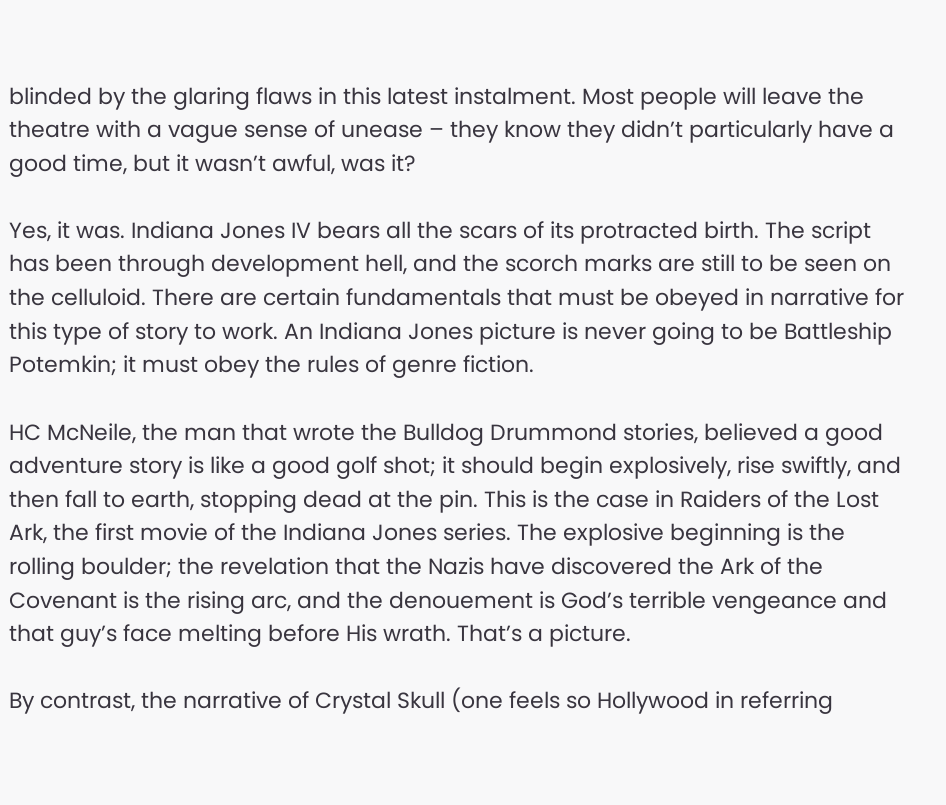blinded by the glaring flaws in this latest instalment. Most people will leave the theatre with a vague sense of unease – they know they didn’t particularly have a good time, but it wasn’t awful, was it?

Yes, it was. Indiana Jones IV bears all the scars of its protracted birth. The script has been through development hell, and the scorch marks are still to be seen on the celluloid. There are certain fundamentals that must be obeyed in narrative for this type of story to work. An Indiana Jones picture is never going to be Battleship Potemkin; it must obey the rules of genre fiction.

HC McNeile, the man that wrote the Bulldog Drummond stories, believed a good adventure story is like a good golf shot; it should begin explosively, rise swiftly, and then fall to earth, stopping dead at the pin. This is the case in Raiders of the Lost Ark, the first movie of the Indiana Jones series. The explosive beginning is the rolling boulder; the revelation that the Nazis have discovered the Ark of the Covenant is the rising arc, and the denouement is God’s terrible vengeance and that guy’s face melting before His wrath. That’s a picture.

By contrast, the narrative of Crystal Skull (one feels so Hollywood in referring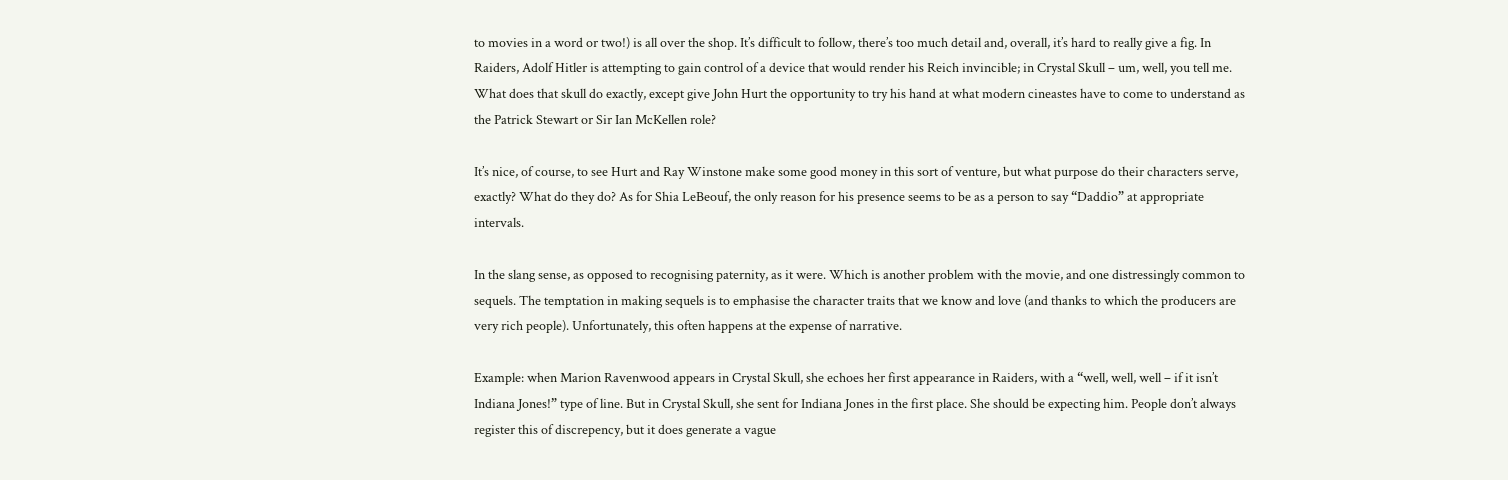to movies in a word or two!) is all over the shop. It’s difficult to follow, there’s too much detail and, overall, it’s hard to really give a fig. In Raiders, Adolf Hitler is attempting to gain control of a device that would render his Reich invincible; in Crystal Skull – um, well, you tell me. What does that skull do exactly, except give John Hurt the opportunity to try his hand at what modern cineastes have to come to understand as the Patrick Stewart or Sir Ian McKellen role?

It’s nice, of course, to see Hurt and Ray Winstone make some good money in this sort of venture, but what purpose do their characters serve, exactly? What do they do? As for Shia LeBeouf, the only reason for his presence seems to be as a person to say “Daddio” at appropriate intervals.

In the slang sense, as opposed to recognising paternity, as it were. Which is another problem with the movie, and one distressingly common to sequels. The temptation in making sequels is to emphasise the character traits that we know and love (and thanks to which the producers are very rich people). Unfortunately, this often happens at the expense of narrative.

Example: when Marion Ravenwood appears in Crystal Skull, she echoes her first appearance in Raiders, with a “well, well, well – if it isn’t Indiana Jones!” type of line. But in Crystal Skull, she sent for Indiana Jones in the first place. She should be expecting him. People don’t always register this of discrepency, but it does generate a vague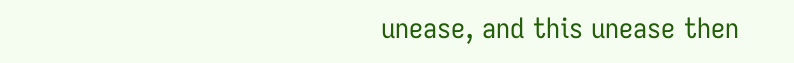unease, and this unease then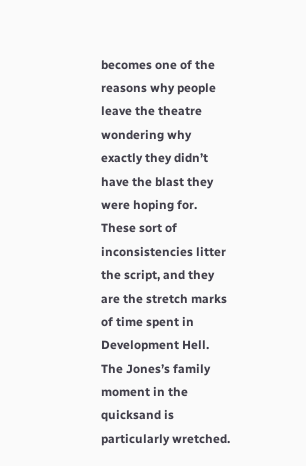becomes one of the reasons why people leave the theatre wondering why exactly they didn’t have the blast they were hoping for. These sort of inconsistencies litter the script, and they are the stretch marks of time spent in Development Hell. The Jones’s family moment in the quicksand is particularly wretched.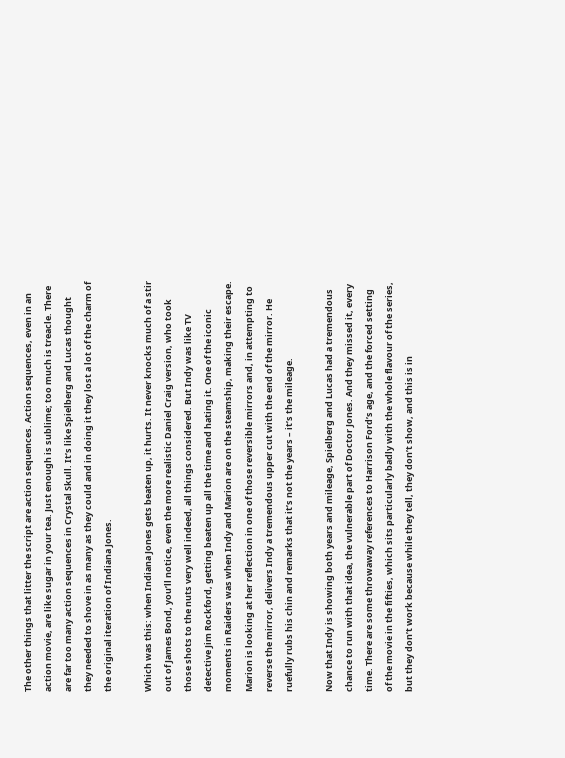The other things that litter the script are action sequences. Action sequences, even in an action movie, are like sugar in your tea. Just enough is sublime; too much is treacle. There are far too many action sequences in Crystal Skull. It’s like Spielberg and Lucas thought they needed to shove in as many as they could and in doing it they lost a lot of the charm of the original iteration of Indiana Jones.

Which was this: when Indiana Jones gets beaten up, it hurts. It never knocks much of a stir out of James Bond, you’ll notice, even the more realistic Daniel Craig version, who took those shots to the nuts very well indeed, all things considered. But Indy was like TV detective Jim Rockford, getting beaten up all the time and hating it. One of the iconic moments in Raiders was when Indy and Marion are on the steamship, making their escape. Marion is looking at her reflection in one of those reversible mirrors and, in attempting to reverse the mirror, delivers Indy a tremendous upper cut with the end of the mirror. He ruefully rubs his chin and remarks that it’s not the years – it’s the mileage.

Now that Indy is showing both years and mileage, Spielberg and Lucas had a tremendous chance to run with that idea, the vulnerable part of Doctor Jones. And they missed it, every time. There are some throwaway references to Harrison Ford’s age, and the forced setting of the movie in the fifties, which sits particularly badly with the whole flavour of the series, but they don’t work because while they tell, they don’t show, and this is in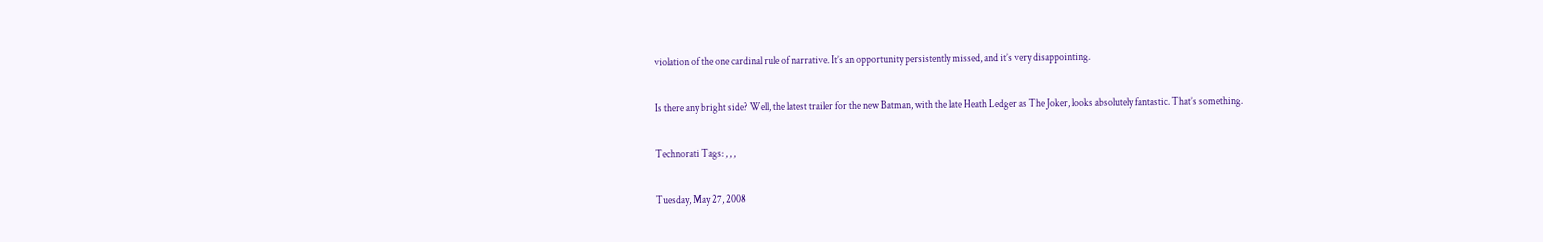violation of the one cardinal rule of narrative. It’s an opportunity persistently missed, and it’s very disappointing.

Is there any bright side? Well, the latest trailer for the new Batman, with the late Heath Ledger as The Joker, looks absolutely fantastic. That’s something.

Technorati Tags: , , ,

Tuesday, May 27, 2008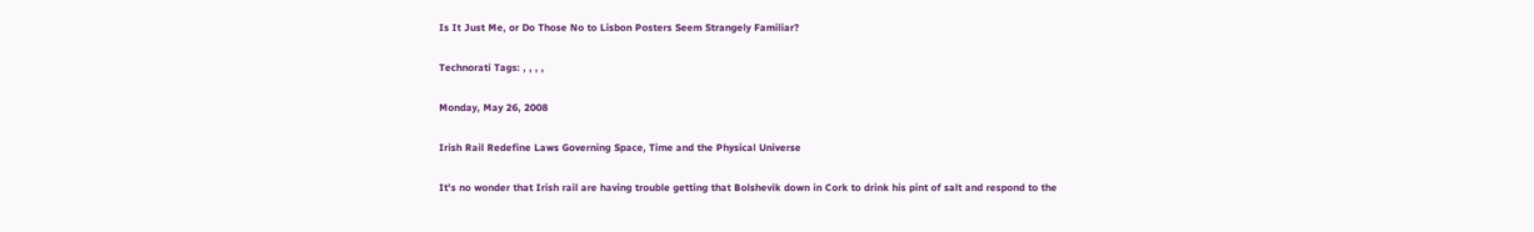Is It Just Me, or Do Those No to Lisbon Posters Seem Strangely Familiar?

Technorati Tags: , , , ,

Monday, May 26, 2008

Irish Rail Redefine Laws Governing Space, Time and the Physical Universe

It's no wonder that Irish rail are having trouble getting that Bolshevik down in Cork to drink his pint of salt and respond to the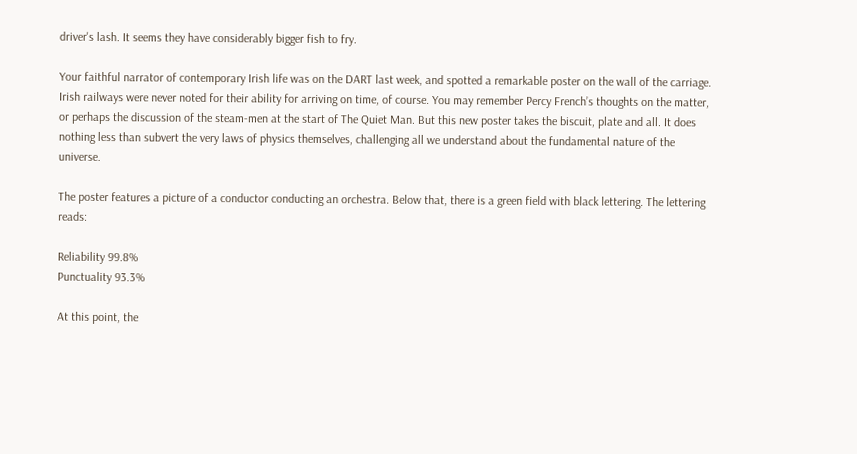driver's lash. It seems they have considerably bigger fish to fry.

Your faithful narrator of contemporary Irish life was on the DART last week, and spotted a remarkable poster on the wall of the carriage. Irish railways were never noted for their ability for arriving on time, of course. You may remember Percy French’s thoughts on the matter, or perhaps the discussion of the steam-men at the start of The Quiet Man. But this new poster takes the biscuit, plate and all. It does nothing less than subvert the very laws of physics themselves, challenging all we understand about the fundamental nature of the universe.

The poster features a picture of a conductor conducting an orchestra. Below that, there is a green field with black lettering. The lettering reads:

Reliability 99.8%
Punctuality 93.3%

At this point, the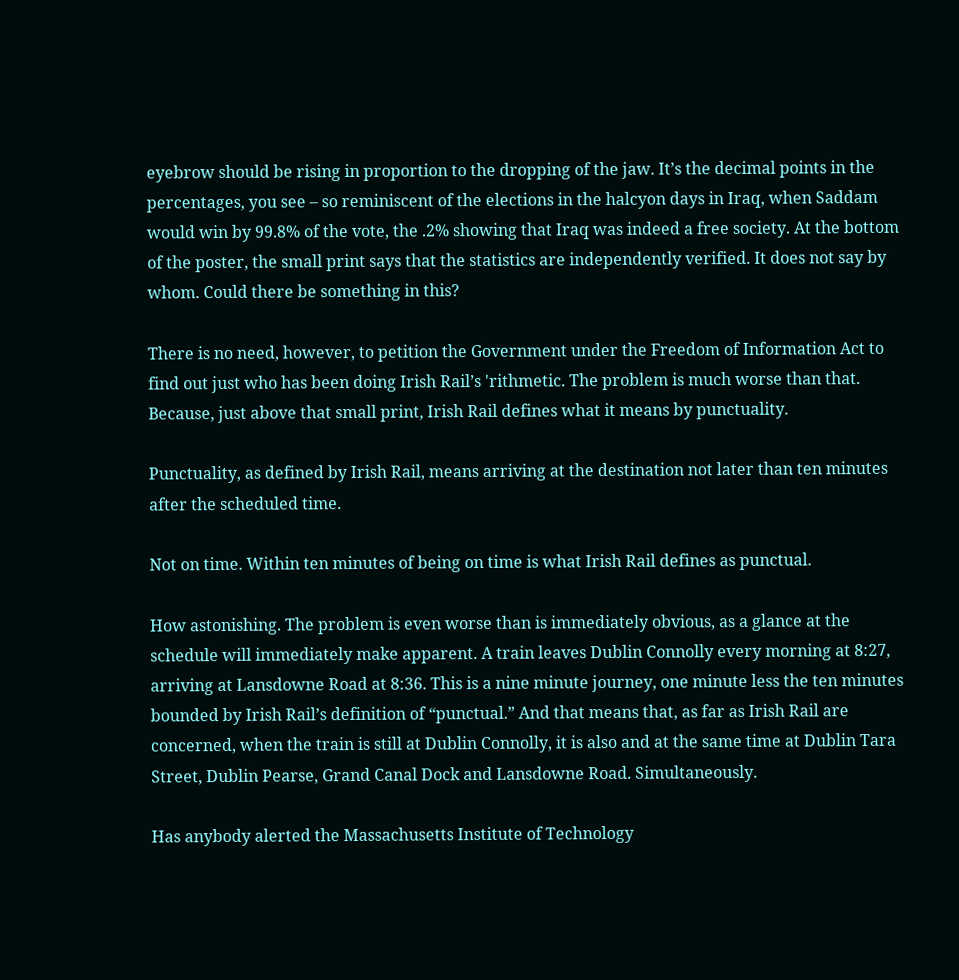eyebrow should be rising in proportion to the dropping of the jaw. It’s the decimal points in the percentages, you see – so reminiscent of the elections in the halcyon days in Iraq, when Saddam would win by 99.8% of the vote, the .2% showing that Iraq was indeed a free society. At the bottom of the poster, the small print says that the statistics are independently verified. It does not say by whom. Could there be something in this?

There is no need, however, to petition the Government under the Freedom of Information Act to find out just who has been doing Irish Rail’s 'rithmetic. The problem is much worse than that. Because, just above that small print, Irish Rail defines what it means by punctuality.

Punctuality, as defined by Irish Rail, means arriving at the destination not later than ten minutes after the scheduled time.

Not on time. Within ten minutes of being on time is what Irish Rail defines as punctual.

How astonishing. The problem is even worse than is immediately obvious, as a glance at the schedule will immediately make apparent. A train leaves Dublin Connolly every morning at 8:27, arriving at Lansdowne Road at 8:36. This is a nine minute journey, one minute less the ten minutes bounded by Irish Rail’s definition of “punctual.” And that means that, as far as Irish Rail are concerned, when the train is still at Dublin Connolly, it is also and at the same time at Dublin Tara Street, Dublin Pearse, Grand Canal Dock and Lansdowne Road. Simultaneously.

Has anybody alerted the Massachusetts Institute of Technology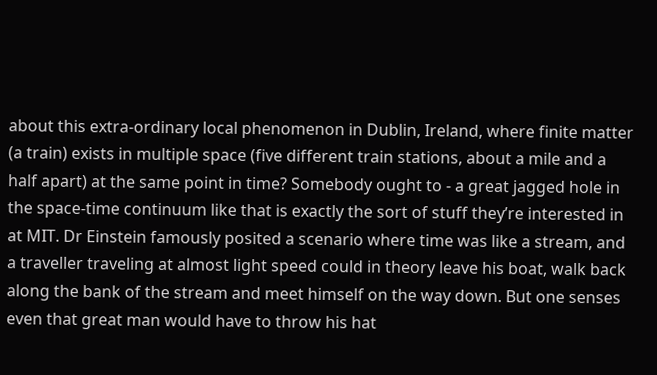about this extra-ordinary local phenomenon in Dublin, Ireland, where finite matter (a train) exists in multiple space (five different train stations, about a mile and a half apart) at the same point in time? Somebody ought to - a great jagged hole in the space-time continuum like that is exactly the sort of stuff they’re interested in at MIT. Dr Einstein famously posited a scenario where time was like a stream, and a traveller traveling at almost light speed could in theory leave his boat, walk back along the bank of the stream and meet himself on the way down. But one senses even that great man would have to throw his hat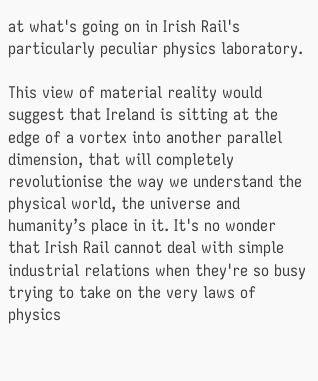at what's going on in Irish Rail's particularly peculiar physics laboratory.

This view of material reality would suggest that Ireland is sitting at the edge of a vortex into another parallel dimension, that will completely revolutionise the way we understand the physical world, the universe and humanity’s place in it. It's no wonder that Irish Rail cannot deal with simple industrial relations when they're so busy trying to take on the very laws of physics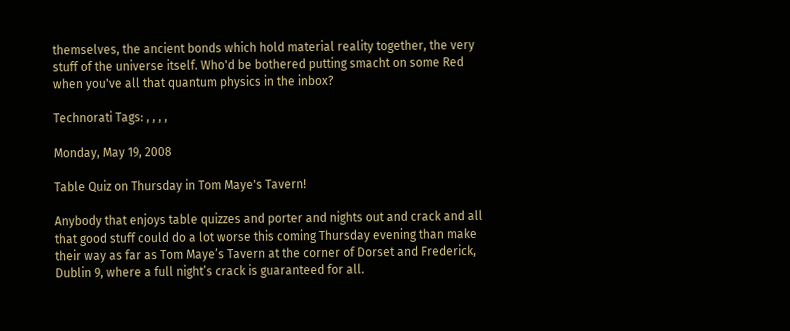themselves, the ancient bonds which hold material reality together, the very stuff of the universe itself. Who'd be bothered putting smacht on some Red when you've all that quantum physics in the inbox?

Technorati Tags: , , , ,

Monday, May 19, 2008

Table Quiz on Thursday in Tom Maye's Tavern!

Anybody that enjoys table quizzes and porter and nights out and crack and all that good stuff could do a lot worse this coming Thursday evening than make their way as far as Tom Maye’s Tavern at the corner of Dorset and Frederick, Dublin 9, where a full night’s crack is guaranteed for all.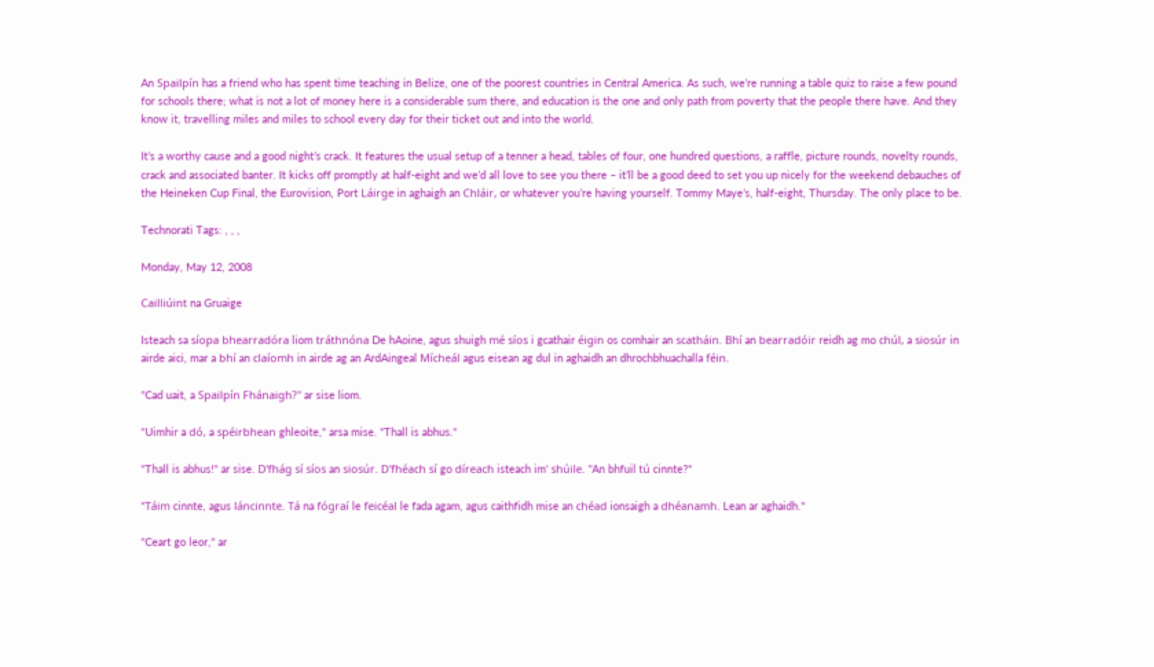An Spailpín has a friend who has spent time teaching in Belize, one of the poorest countries in Central America. As such, we’re running a table quiz to raise a few pound for schools there; what is not a lot of money here is a considerable sum there, and education is the one and only path from poverty that the people there have. And they know it, travelling miles and miles to school every day for their ticket out and into the world.

It’s a worthy cause and a good night’s crack. It features the usual setup of a tenner a head, tables of four, one hundred questions, a raffle, picture rounds, novelty rounds, crack and associated banter. It kicks off promptly at half-eight and we’d all love to see you there – it’ll be a good deed to set you up nicely for the weekend debauches of the Heineken Cup Final, the Eurovision, Port Láirge in aghaigh an Chláir, or whatever you’re having yourself. Tommy Maye’s, half-eight, Thursday. The only place to be.

Technorati Tags: , , ,

Monday, May 12, 2008

Cailliúint na Gruaige

Isteach sa síopa bhearradóra liom tráthnóna De hAoine, agus shuigh mé síos i gcathair éigin os comhair an scatháin. Bhí an bearradóir reidh ag mo chúl, a siosúr in airde aici, mar a bhí an claíomh in airde ag an ArdAingeal Mícheál agus eisean ag dul in aghaidh an dhrochbhuachalla féin.

"Cad uait, a Spailpín Fhánaigh?" ar sise liom.

"Uimhir a dó, a spéirbhean ghleoite," arsa mise. "Thall is abhus."

"Thall is abhus!" ar sise. D'fhág sí síos an siosúr. D'fhéach sí go díreach isteach im' shúile. "An bhfuil tú cinnte?"

"Táim cinnte, agus láncinnte. Tá na fógraí le feicéal le fada agam, agus caithfidh mise an chéad ionsaigh a dhéanamh. Lean ar aghaidh."

"Ceart go leor," ar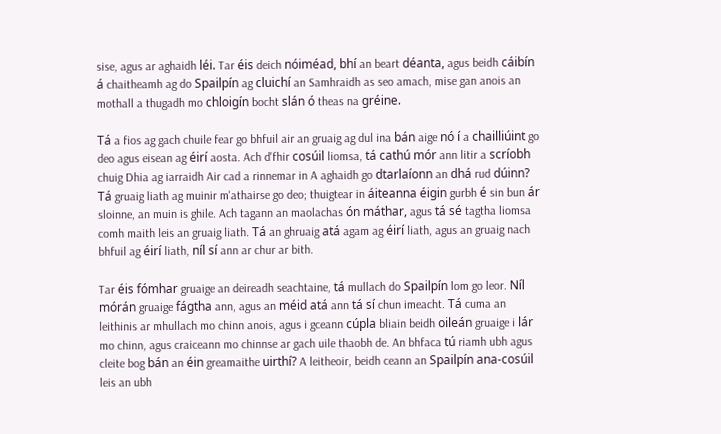sise, agus ar aghaidh léi. Tar éis deich nóiméad, bhí an beart déanta, agus beidh cáibín á chaitheamh ag do Spailpín ag cluichí an Samhraidh as seo amach, mise gan anois an mothall a thugadh mo chloigín bocht slán ó theas na gréine.

Tá a fios ag gach chuile fear go bhfuil air an gruaig ag dul ina bán aige nó í a chailliúint go deo agus eisean ag éirí aosta. Ach d'fhir cosúil liomsa, tá cathú mór ann litir a scríobh chuig Dhia ag iarraidh Air cad a rinnemar in A aghaidh go dtarlaíonn an dhá rud dúinn? Tá gruaig liath ag muinir m'athairse go deo; thuigtear in áiteanna éigin gurbh é sin bun ár sloinne, an muin is ghile. Ach tagann an maolachas ón máthar, agus tá sé tagtha liomsa comh maith leis an gruaig liath. Tá an ghruaig atá agam ag éirí liath, agus an gruaig nach bhfuil ag éirí liath, níl sí ann ar chur ar bith.

Tar éis fómhar gruaige an deireadh seachtaine, tá mullach do Spailpín lom go leor. Níl mórán gruaige fágtha ann, agus an méid atá ann tá sí chun imeacht. Tá cuma an leithinis ar mhullach mo chinn anois, agus i gceann cúpla bliain beidh oileán gruaige i lár mo chinn, agus craiceann mo chinnse ar gach uile thaobh de. An bhfaca tú riamh ubh agus cleite bog bán an éin greamaithe uirthí? A leitheoir, beidh ceann an Spailpín ana-cosúil leis an ubh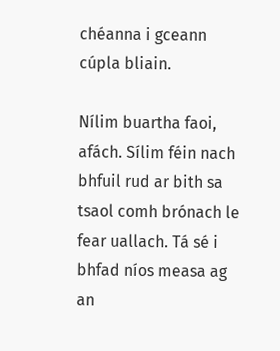chéanna i gceann cúpla bliain.

Nílim buartha faoi, afách. Sílim féin nach bhfuil rud ar bith sa tsaol comh brónach le fear uallach. Tá sé i bhfad níos measa ag an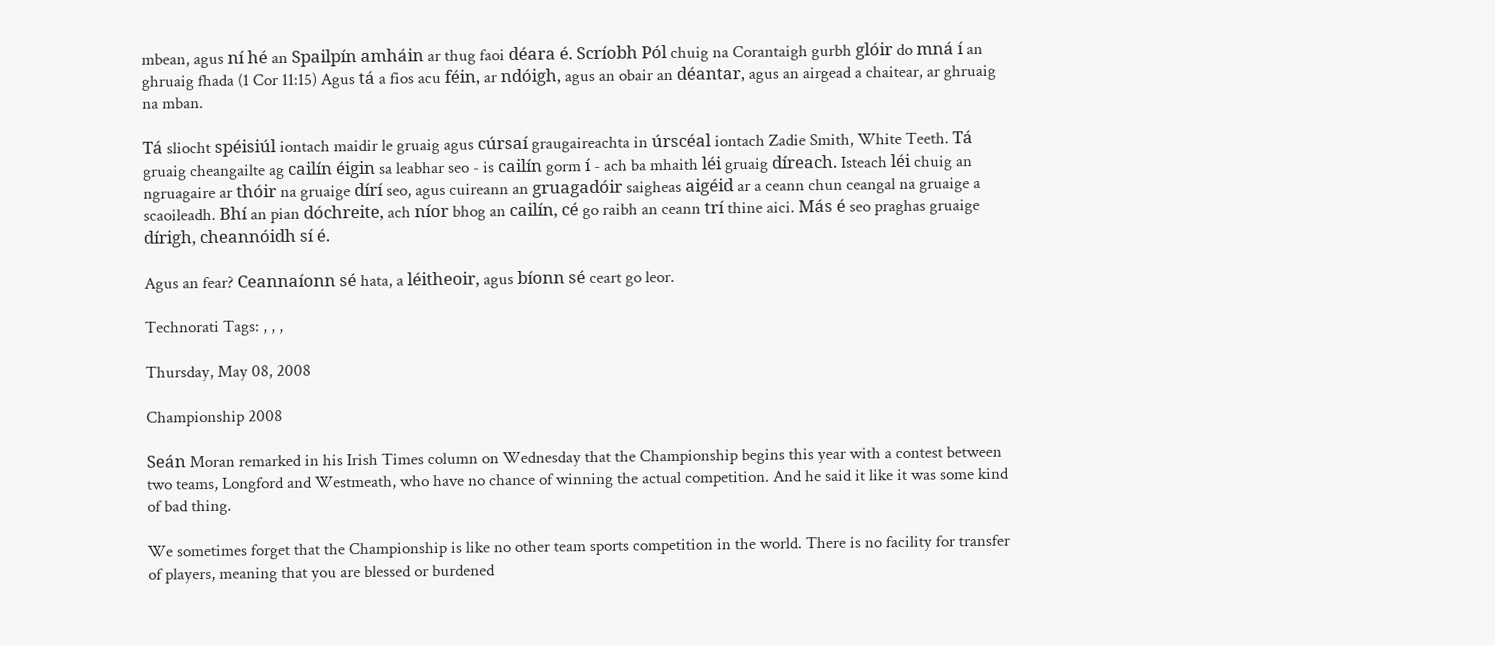mbean, agus ní hé an Spailpín amháin ar thug faoi déara é. Scríobh Pól chuig na Corantaigh gurbh glóir do mná í an ghruaig fhada (1 Cor 11:15) Agus tá a fios acu féin, ar ndóigh, agus an obair an déantar, agus an airgead a chaitear, ar ghruaig na mban.

Tá sliocht spéisiúl iontach maidir le gruaig agus cúrsaí graugaireachta in úrscéal iontach Zadie Smith, White Teeth. Tá gruaig cheangailte ag cailín éigin sa leabhar seo - is cailín gorm í - ach ba mhaith léi gruaig díreach. Isteach léi chuig an ngruagaire ar thóir na gruaige dírí seo, agus cuireann an gruagadóir saigheas aigéid ar a ceann chun ceangal na gruaige a scaoileadh. Bhí an pian dóchreite, ach níor bhog an cailín, cé go raibh an ceann trí thine aici. Más é seo praghas gruaige dírigh, cheannóidh sí é.

Agus an fear? Ceannaíonn sé hata, a léitheoir, agus bíonn sé ceart go leor.

Technorati Tags: , , ,

Thursday, May 08, 2008

Championship 2008

Seán Moran remarked in his Irish Times column on Wednesday that the Championship begins this year with a contest between two teams, Longford and Westmeath, who have no chance of winning the actual competition. And he said it like it was some kind of bad thing.

We sometimes forget that the Championship is like no other team sports competition in the world. There is no facility for transfer of players, meaning that you are blessed or burdened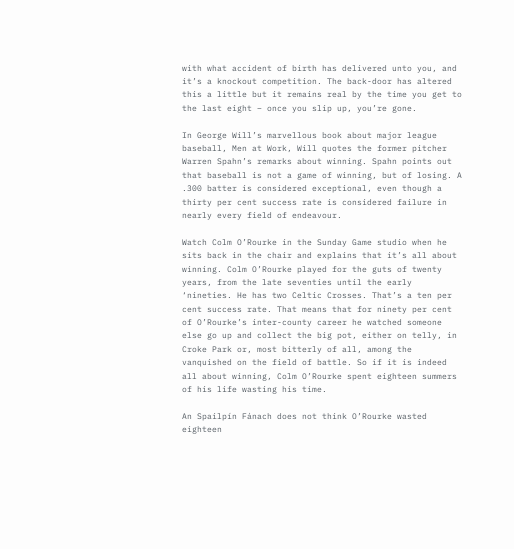with what accident of birth has delivered unto you, and it’s a knockout competition. The back-door has altered this a little but it remains real by the time you get to the last eight – once you slip up, you’re gone.

In George Will’s marvellous book about major league baseball, Men at Work, Will quotes the former pitcher Warren Spahn’s remarks about winning. Spahn points out that baseball is not a game of winning, but of losing. A .300 batter is considered exceptional, even though a thirty per cent success rate is considered failure in nearly every field of endeavour.

Watch Colm O’Rourke in the Sunday Game studio when he sits back in the chair and explains that it’s all about winning. Colm O’Rourke played for the guts of twenty years, from the late seventies until the early ‘nineties. He has two Celtic Crosses. That’s a ten per cent success rate. That means that for ninety per cent of O’Rourke’s inter-county career he watched someone else go up and collect the big pot, either on telly, in Croke Park or, most bitterly of all, among the vanquished on the field of battle. So if it is indeed all about winning, Colm O’Rourke spent eighteen summers of his life wasting his time.

An Spailpín Fánach does not think O’Rourke wasted eighteen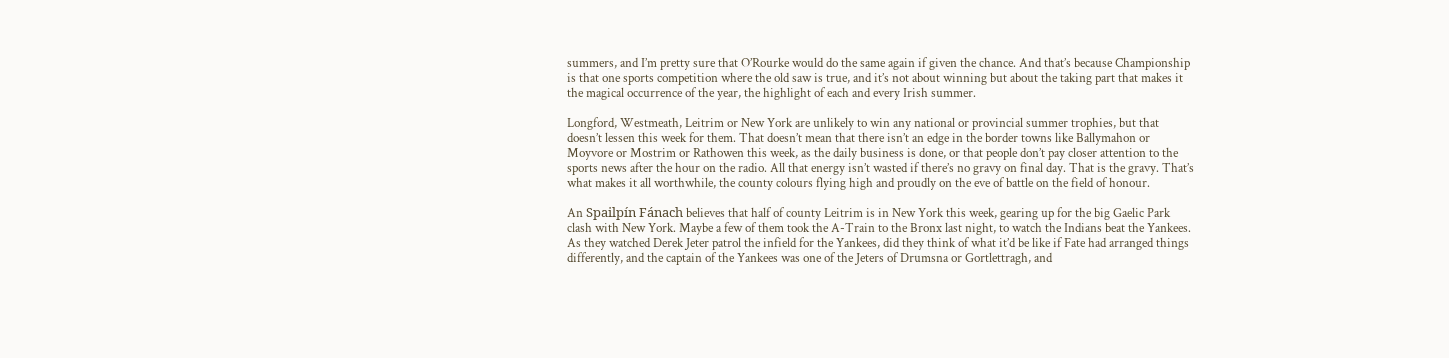summers, and I’m pretty sure that O’Rourke would do the same again if given the chance. And that’s because Championship is that one sports competition where the old saw is true, and it’s not about winning but about the taking part that makes it the magical occurrence of the year, the highlight of each and every Irish summer.

Longford, Westmeath, Leitrim or New York are unlikely to win any national or provincial summer trophies, but that doesn’t lessen this week for them. That doesn’t mean that there isn’t an edge in the border towns like Ballymahon or Moyvore or Mostrim or Rathowen this week, as the daily business is done, or that people don’t pay closer attention to the sports news after the hour on the radio. All that energy isn’t wasted if there’s no gravy on final day. That is the gravy. That’s what makes it all worthwhile, the county colours flying high and proudly on the eve of battle on the field of honour.

An Spailpín Fánach believes that half of county Leitrim is in New York this week, gearing up for the big Gaelic Park clash with New York. Maybe a few of them took the A-Train to the Bronx last night, to watch the Indians beat the Yankees. As they watched Derek Jeter patrol the infield for the Yankees, did they think of what it’d be like if Fate had arranged things differently, and the captain of the Yankees was one of the Jeters of Drumsna or Gortlettragh, and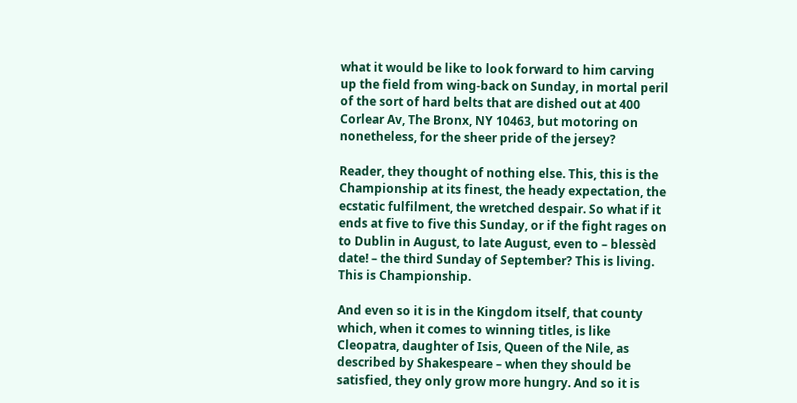what it would be like to look forward to him carving up the field from wing-back on Sunday, in mortal peril of the sort of hard belts that are dished out at 400 Corlear Av, The Bronx, NY 10463, but motoring on nonetheless, for the sheer pride of the jersey?

Reader, they thought of nothing else. This, this is the Championship at its finest, the heady expectation, the ecstatic fulfilment, the wretched despair. So what if it ends at five to five this Sunday, or if the fight rages on to Dublin in August, to late August, even to – blessèd date! – the third Sunday of September? This is living. This is Championship.

And even so it is in the Kingdom itself, that county which, when it comes to winning titles, is like Cleopatra, daughter of Isis, Queen of the Nile, as described by Shakespeare – when they should be satisfied, they only grow more hungry. And so it is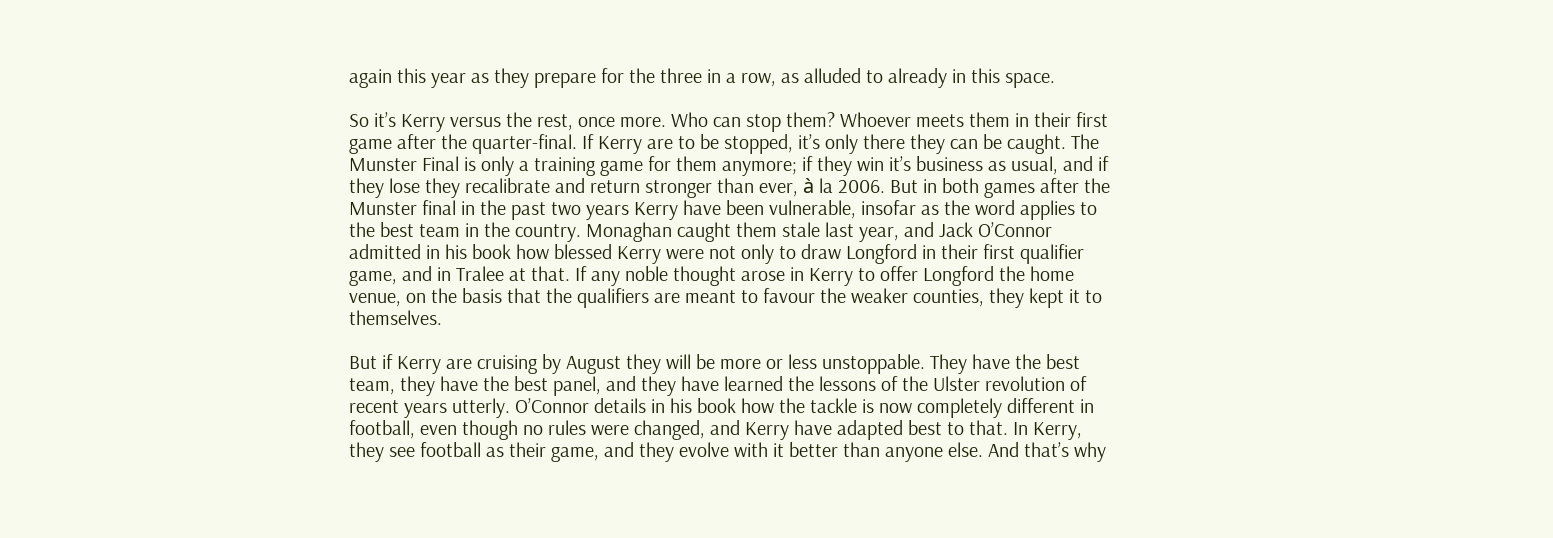again this year as they prepare for the three in a row, as alluded to already in this space.

So it’s Kerry versus the rest, once more. Who can stop them? Whoever meets them in their first game after the quarter-final. If Kerry are to be stopped, it’s only there they can be caught. The Munster Final is only a training game for them anymore; if they win it’s business as usual, and if they lose they recalibrate and return stronger than ever, à la 2006. But in both games after the Munster final in the past two years Kerry have been vulnerable, insofar as the word applies to the best team in the country. Monaghan caught them stale last year, and Jack O’Connor admitted in his book how blessed Kerry were not only to draw Longford in their first qualifier game, and in Tralee at that. If any noble thought arose in Kerry to offer Longford the home venue, on the basis that the qualifiers are meant to favour the weaker counties, they kept it to themselves.

But if Kerry are cruising by August they will be more or less unstoppable. They have the best team, they have the best panel, and they have learned the lessons of the Ulster revolution of recent years utterly. O’Connor details in his book how the tackle is now completely different in football, even though no rules were changed, and Kerry have adapted best to that. In Kerry, they see football as their game, and they evolve with it better than anyone else. And that’s why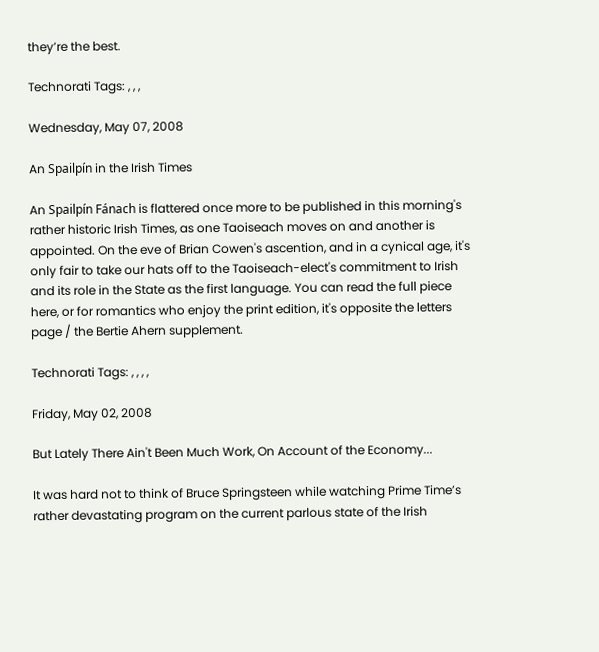they’re the best.

Technorati Tags: , , ,

Wednesday, May 07, 2008

An Spailpín in the Irish Times

An Spailpín Fánach is flattered once more to be published in this morning's rather historic Irish Times, as one Taoiseach moves on and another is appointed. On the eve of Brian Cowen's ascention, and in a cynical age, it's only fair to take our hats off to the Taoiseach-elect's commitment to Irish and its role in the State as the first language. You can read the full piece here, or for romantics who enjoy the print edition, it's opposite the letters page / the Bertie Ahern supplement.

Technorati Tags: , , , ,

Friday, May 02, 2008

But Lately There Ain't Been Much Work, On Account of the Economy...

It was hard not to think of Bruce Springsteen while watching Prime Time’s rather devastating program on the current parlous state of the Irish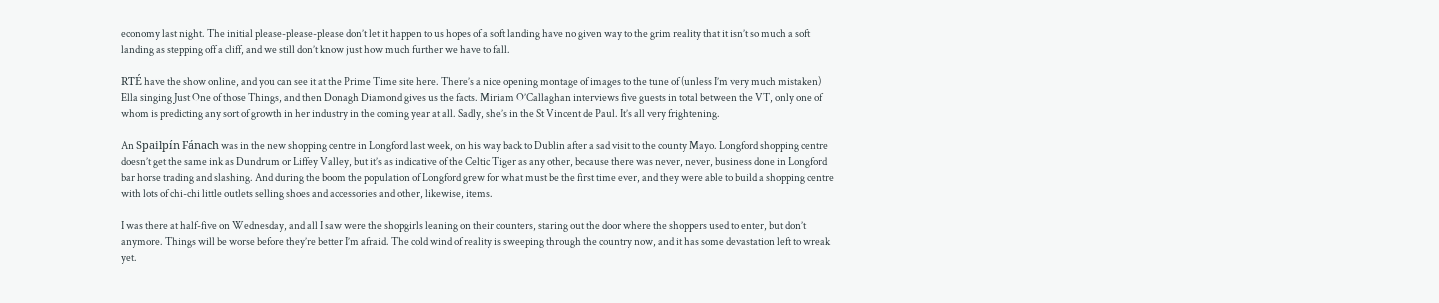economy last night. The initial please-please-please don’t let it happen to us hopes of a soft landing have no given way to the grim reality that it isn’t so much a soft landing as stepping off a cliff, and we still don’t know just how much further we have to fall.

RTÉ have the show online, and you can see it at the Prime Time site here. There’s a nice opening montage of images to the tune of (unless I’m very much mistaken) Ella singing Just One of those Things, and then Donagh Diamond gives us the facts. Miriam O’Callaghan interviews five guests in total between the VT, only one of whom is predicting any sort of growth in her industry in the coming year at all. Sadly, she’s in the St Vincent de Paul. It’s all very frightening.

An Spailpín Fánach was in the new shopping centre in Longford last week, on his way back to Dublin after a sad visit to the county Mayo. Longford shopping centre doesn’t get the same ink as Dundrum or Liffey Valley, but it’s as indicative of the Celtic Tiger as any other, because there was never, never, business done in Longford bar horse trading and slashing. And during the boom the population of Longford grew for what must be the first time ever, and they were able to build a shopping centre with lots of chi-chi little outlets selling shoes and accessories and other, likewise, items.

I was there at half-five on Wednesday, and all I saw were the shopgirls leaning on their counters, staring out the door where the shoppers used to enter, but don’t anymore. Things will be worse before they’re better I’m afraid. The cold wind of reality is sweeping through the country now, and it has some devastation left to wreak yet.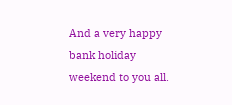And a very happy bank holiday weekend to you all.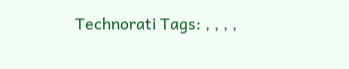Technorati Tags: , , , ,